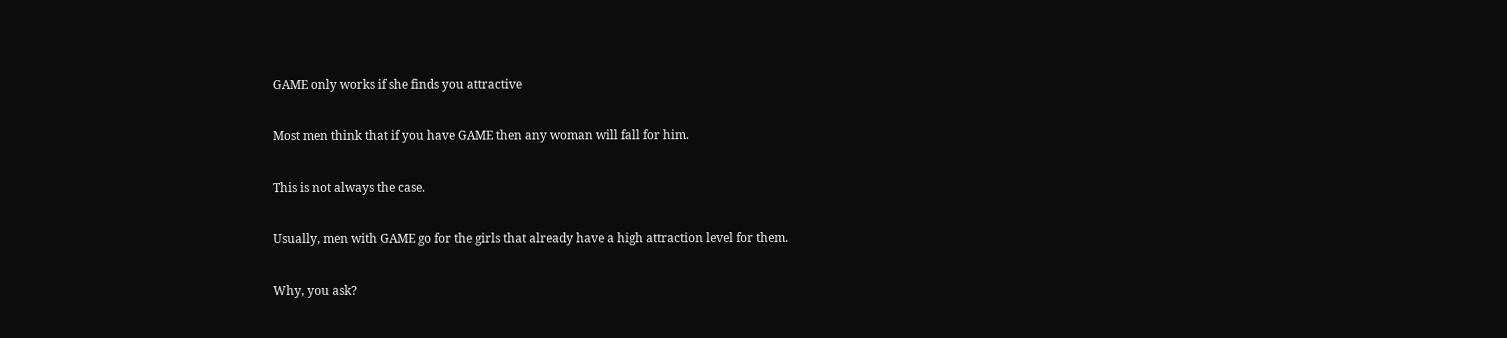GAME only works if she finds you attractive

Most men think that if you have GAME then any woman will fall for him.

This is not always the case.

Usually, men with GAME go for the girls that already have a high attraction level for them.

Why, you ask?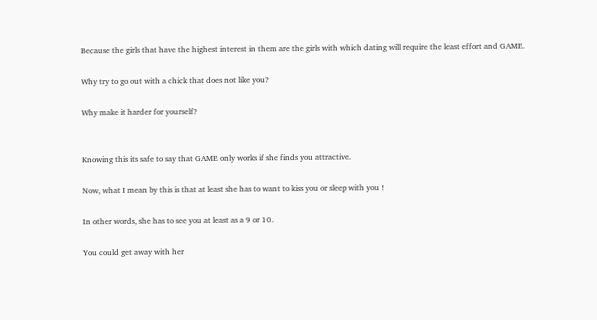Because the girls that have the highest interest in them are the girls with which dating will require the least effort and GAME.

Why try to go out with a chick that does not like you?

Why make it harder for yourself?


Knowing this its safe to say that GAME only works if she finds you attractive.

Now, what I mean by this is that at least she has to want to kiss you or sleep with you !

In other words, she has to see you at least as a 9 or 10.

You could get away with her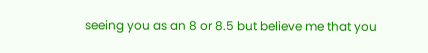seeing you as an 8 or 8.5 but believe me that you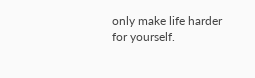only make life harder for yourself.